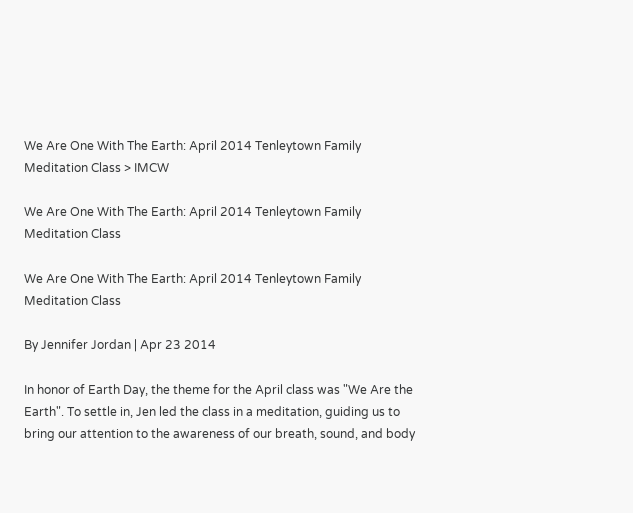We Are One With The Earth: April 2014 Tenleytown Family Meditation Class > IMCW

We Are One With The Earth: April 2014 Tenleytown Family Meditation Class

We Are One With The Earth: April 2014 Tenleytown Family Meditation Class

By Jennifer Jordan | Apr 23 2014

In honor of Earth Day, the theme for the April class was "We Are the Earth". To settle in, Jen led the class in a meditation, guiding us to bring our attention to the awareness of our breath, sound, and body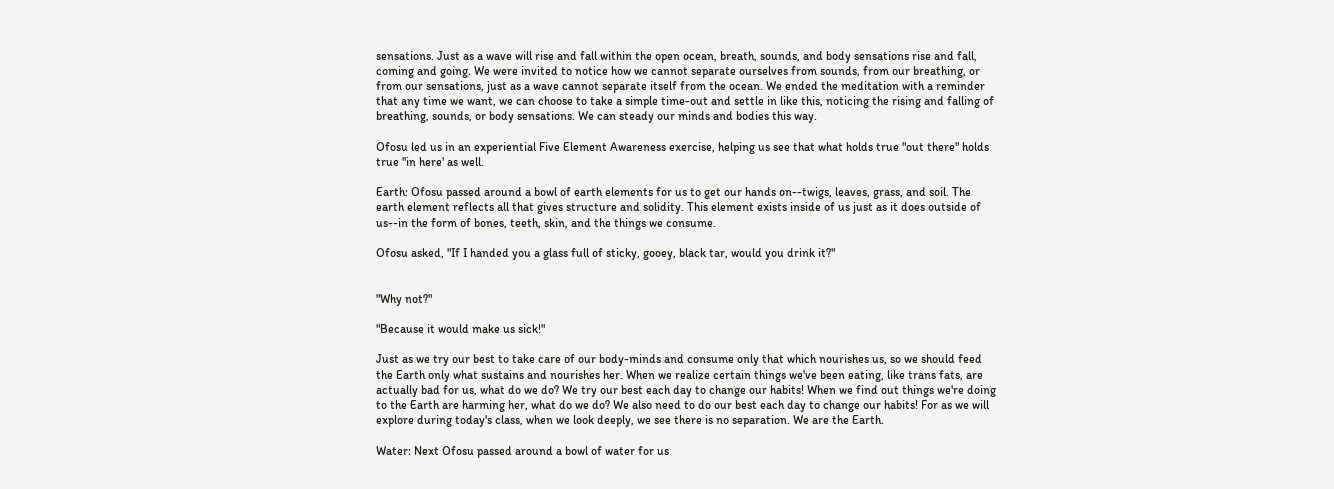sensations. Just as a wave will rise and fall within the open ocean, breath, sounds, and body sensations rise and fall, coming and going. We were invited to notice how we cannot separate ourselves from sounds, from our breathing, or from our sensations, just as a wave cannot separate itself from the ocean. We ended the meditation with a reminder that any time we want, we can choose to take a simple time-out and settle in like this, noticing the rising and falling of breathing, sounds, or body sensations. We can steady our minds and bodies this way.

Ofosu led us in an experiential Five Element Awareness exercise, helping us see that what holds true "out there" holds true "in here' as well.

Earth: Ofosu passed around a bowl of earth elements for us to get our hands on--twigs, leaves, grass, and soil. The earth element reflects all that gives structure and solidity. This element exists inside of us just as it does outside of us--in the form of bones, teeth, skin, and the things we consume.

Ofosu asked, "If I handed you a glass full of sticky, gooey, black tar, would you drink it?"


"Why not?"

"Because it would make us sick!"

Just as we try our best to take care of our body-minds and consume only that which nourishes us, so we should feed the Earth only what sustains and nourishes her. When we realize certain things we've been eating, like trans fats, are actually bad for us, what do we do? We try our best each day to change our habits! When we find out things we're doing to the Earth are harming her, what do we do? We also need to do our best each day to change our habits! For as we will explore during today's class, when we look deeply, we see there is no separation. We are the Earth.

Water: Next Ofosu passed around a bowl of water for us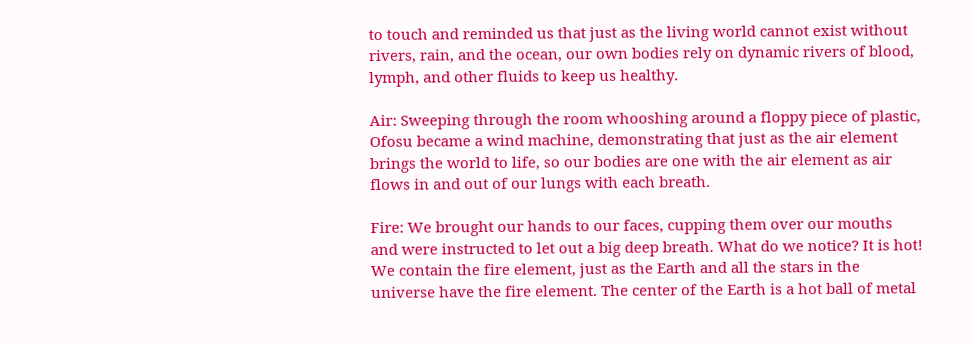to touch and reminded us that just as the living world cannot exist without rivers, rain, and the ocean, our own bodies rely on dynamic rivers of blood, lymph, and other fluids to keep us healthy.

Air: Sweeping through the room whooshing around a floppy piece of plastic, Ofosu became a wind machine, demonstrating that just as the air element brings the world to life, so our bodies are one with the air element as air flows in and out of our lungs with each breath.

Fire: We brought our hands to our faces, cupping them over our mouths and were instructed to let out a big deep breath. What do we notice? It is hot! We contain the fire element, just as the Earth and all the stars in the universe have the fire element. The center of the Earth is a hot ball of metal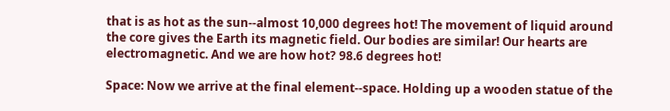that is as hot as the sun--almost 10,000 degrees hot! The movement of liquid around the core gives the Earth its magnetic field. Our bodies are similar! Our hearts are electromagnetic. And we are how hot? 98.6 degrees hot!

Space: Now we arrive at the final element--space. Holding up a wooden statue of the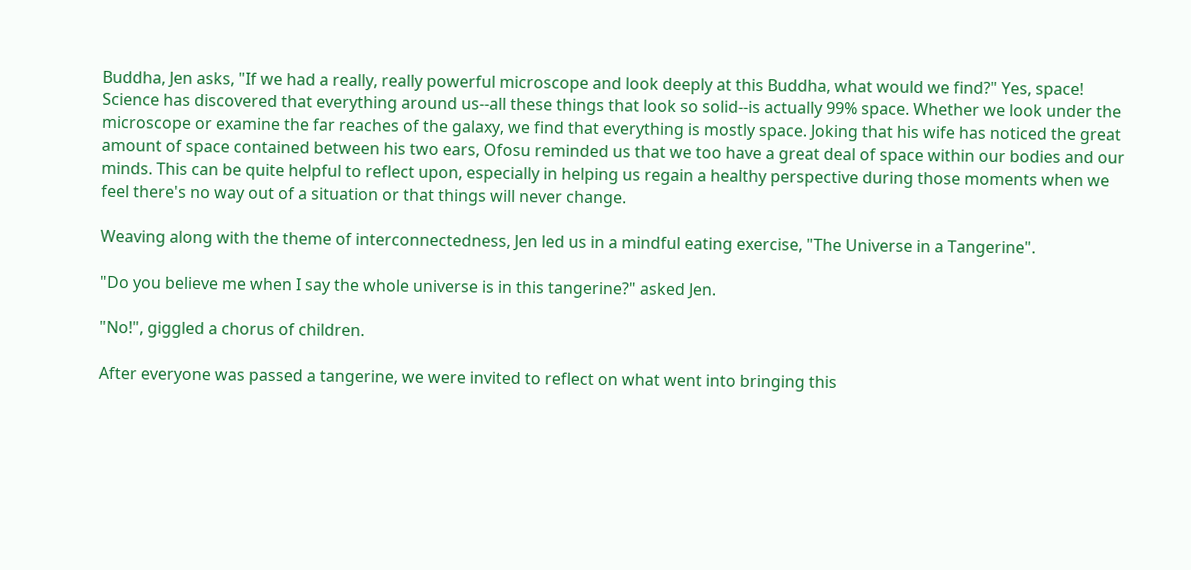Buddha, Jen asks, "If we had a really, really powerful microscope and look deeply at this Buddha, what would we find?" Yes, space! Science has discovered that everything around us--all these things that look so solid--is actually 99% space. Whether we look under the microscope or examine the far reaches of the galaxy, we find that everything is mostly space. Joking that his wife has noticed the great amount of space contained between his two ears, Ofosu reminded us that we too have a great deal of space within our bodies and our minds. This can be quite helpful to reflect upon, especially in helping us regain a healthy perspective during those moments when we feel there's no way out of a situation or that things will never change.

Weaving along with the theme of interconnectedness, Jen led us in a mindful eating exercise, "The Universe in a Tangerine".

"Do you believe me when I say the whole universe is in this tangerine?" asked Jen.

"No!", giggled a chorus of children.

After everyone was passed a tangerine, we were invited to reflect on what went into bringing this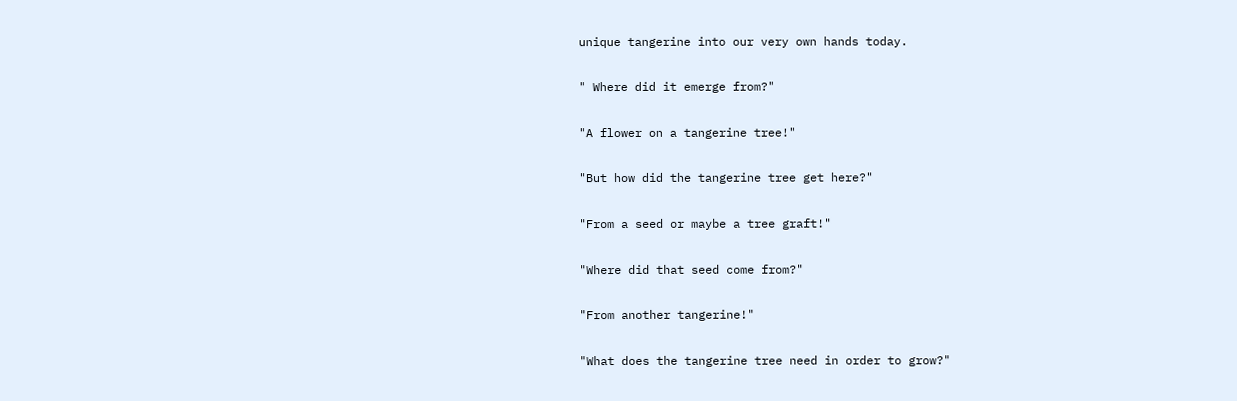unique tangerine into our very own hands today.

" Where did it emerge from?"

"A flower on a tangerine tree!"

"But how did the tangerine tree get here?"

"From a seed or maybe a tree graft!"

"Where did that seed come from?"

"From another tangerine!"

"What does the tangerine tree need in order to grow?"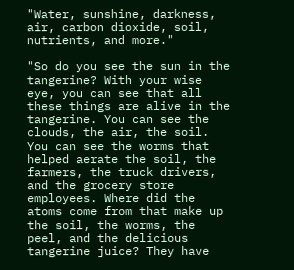"Water, sunshine, darkness, air, carbon dioxide, soil, nutrients, and more."

"So do you see the sun in the tangerine? With your wise eye, you can see that all these things are alive in the tangerine. You can see the clouds, the air, the soil. You can see the worms that helped aerate the soil, the farmers, the truck drivers, and the grocery store employees. Where did the atoms come from that make up the soil, the worms, the peel, and the delicious tangerine juice? They have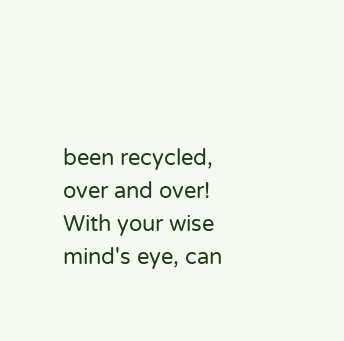been recycled, over and over! With your wise mind's eye, can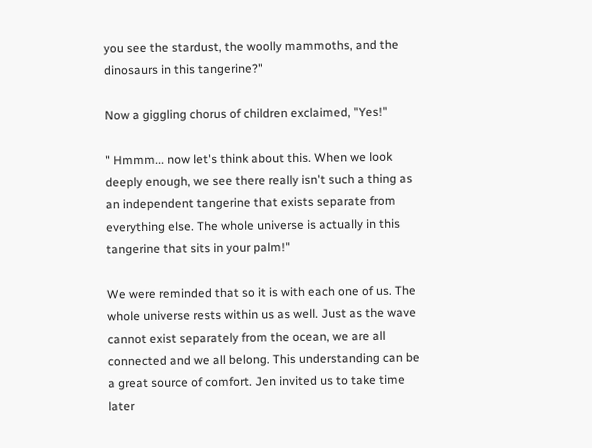you see the stardust, the woolly mammoths, and the dinosaurs in this tangerine?"

Now a giggling chorus of children exclaimed, "Yes!"

" Hmmm... now let's think about this. When we look deeply enough, we see there really isn't such a thing as an independent tangerine that exists separate from everything else. The whole universe is actually in this tangerine that sits in your palm!"

We were reminded that so it is with each one of us. The whole universe rests within us as well. Just as the wave cannot exist separately from the ocean, we are all connected and we all belong. This understanding can be a great source of comfort. Jen invited us to take time later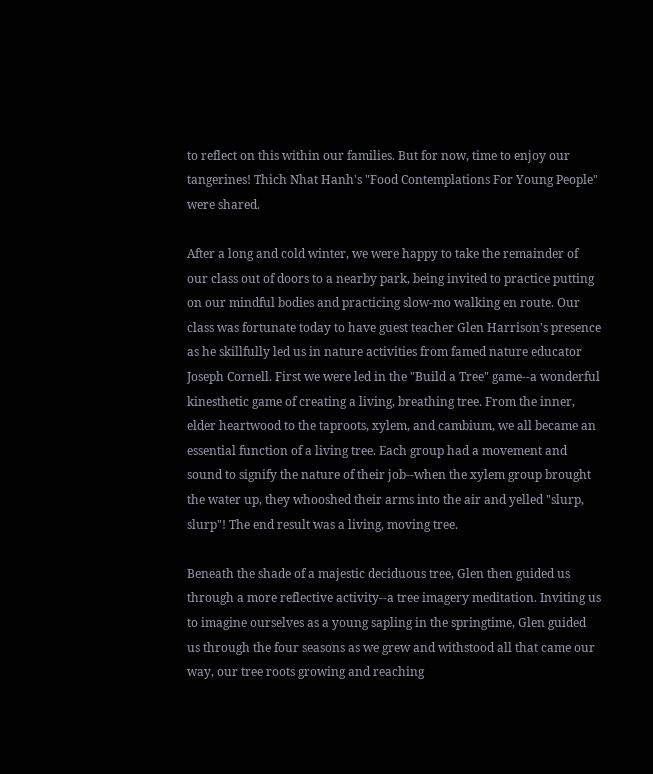to reflect on this within our families. But for now, time to enjoy our tangerines! Thich Nhat Hanh's "Food Contemplations For Young People" were shared.

After a long and cold winter, we were happy to take the remainder of our class out of doors to a nearby park, being invited to practice putting on our mindful bodies and practicing slow-mo walking en route. Our class was fortunate today to have guest teacher Glen Harrison's presence as he skillfully led us in nature activities from famed nature educator Joseph Cornell. First we were led in the "Build a Tree" game--a wonderful kinesthetic game of creating a living, breathing tree. From the inner, elder heartwood to the taproots, xylem, and cambium, we all became an essential function of a living tree. Each group had a movement and sound to signify the nature of their job--when the xylem group brought the water up, they whooshed their arms into the air and yelled "slurp, slurp"! The end result was a living, moving tree.

Beneath the shade of a majestic deciduous tree, Glen then guided us through a more reflective activity--a tree imagery meditation. Inviting us to imagine ourselves as a young sapling in the springtime, Glen guided us through the four seasons as we grew and withstood all that came our way, our tree roots growing and reaching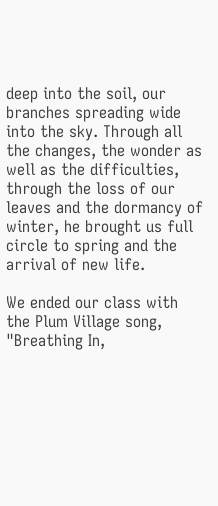deep into the soil, our branches spreading wide into the sky. Through all the changes, the wonder as well as the difficulties, through the loss of our leaves and the dormancy of winter, he brought us full circle to spring and the arrival of new life.

We ended our class with the Plum Village song, "Breathing In,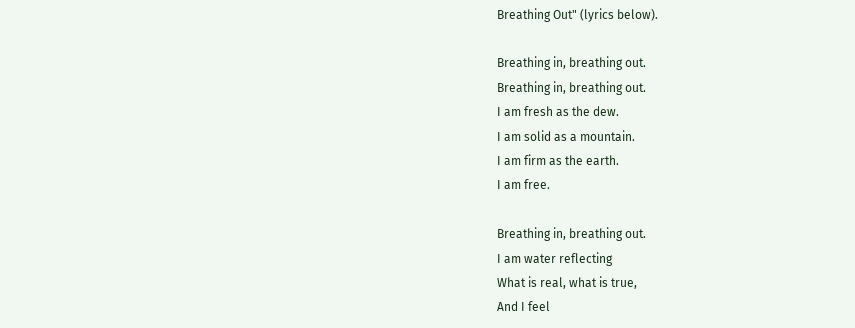Breathing Out" (lyrics below).

Breathing in, breathing out.
Breathing in, breathing out.
I am fresh as the dew.
I am solid as a mountain.
I am firm as the earth.
I am free.

Breathing in, breathing out.
I am water reflecting
What is real, what is true,
And I feel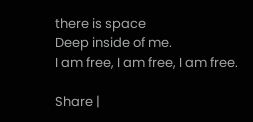there is space
Deep inside of me.
I am free, I am free, I am free.

Share |